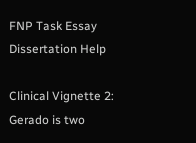FNP Task Essay Dissertation Help

Clinical Vignette 2: Gerado is two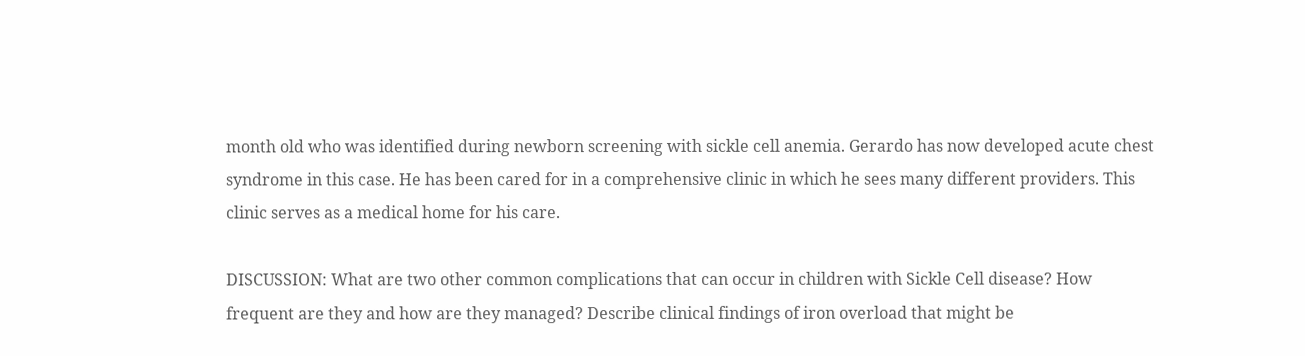month old who was identified during newborn screening with sickle cell anemia. Gerardo has now developed acute chest syndrome in this case. He has been cared for in a comprehensive clinic in which he sees many different providers. This clinic serves as a medical home for his care.

DISCUSSION: What are two other common complications that can occur in children with Sickle Cell disease? How frequent are they and how are they managed? Describe clinical findings of iron overload that might be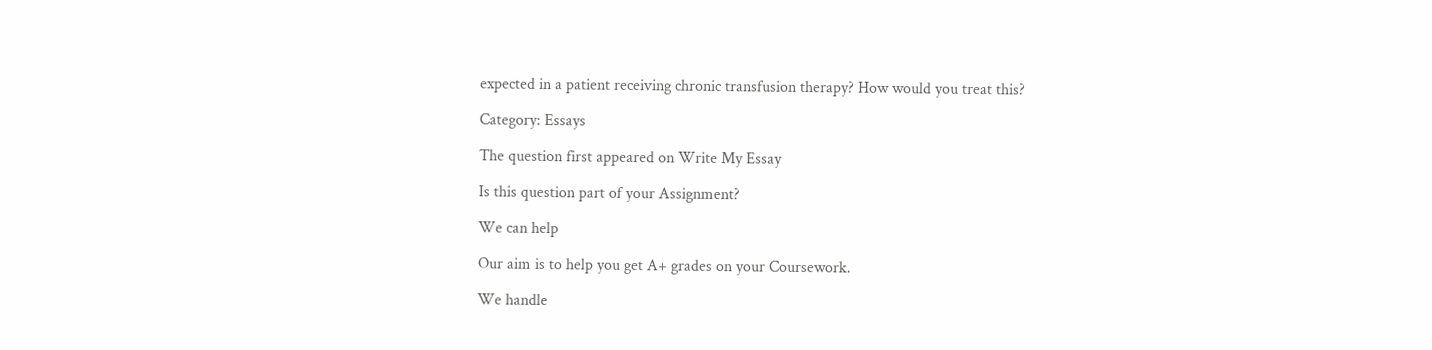expected in a patient receiving chronic transfusion therapy? How would you treat this?

Category: Essays

The question first appeared on Write My Essay

Is this question part of your Assignment?

We can help

Our aim is to help you get A+ grades on your Coursework.

We handle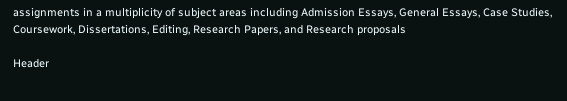assignments in a multiplicity of subject areas including Admission Essays, General Essays, Case Studies, Coursework, Dissertations, Editing, Research Papers, and Research proposals

Header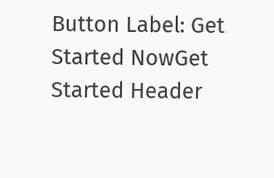Button Label: Get Started NowGet Started Header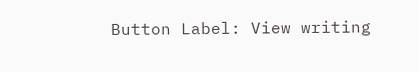Button Label: View writing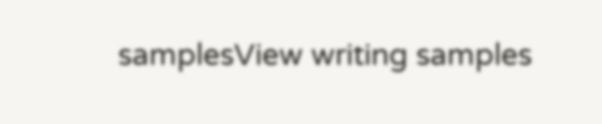samplesView writing samples